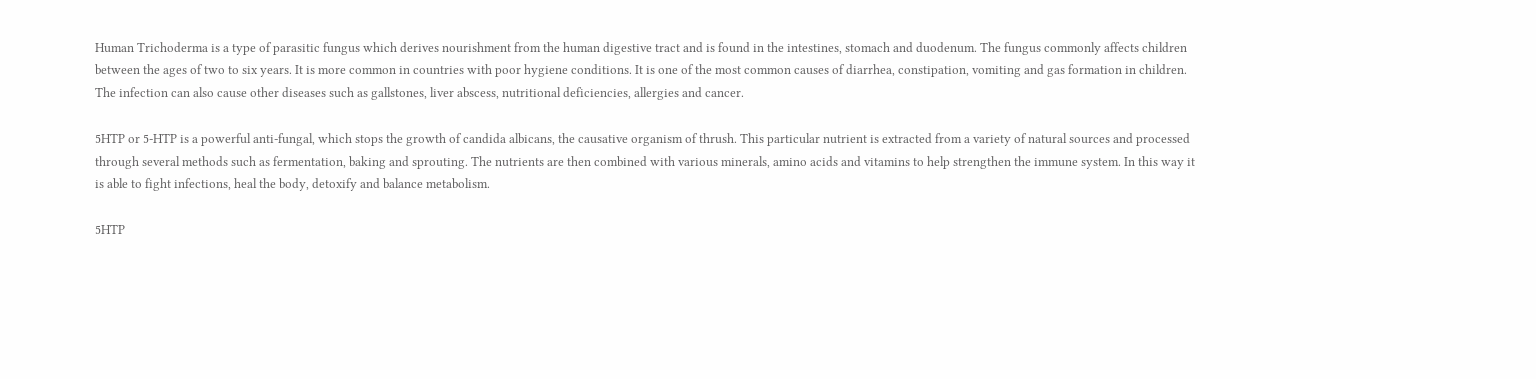Human Trichoderma is a type of parasitic fungus which derives nourishment from the human digestive tract and is found in the intestines, stomach and duodenum. The fungus commonly affects children between the ages of two to six years. It is more common in countries with poor hygiene conditions. It is one of the most common causes of diarrhea, constipation, vomiting and gas formation in children. The infection can also cause other diseases such as gallstones, liver abscess, nutritional deficiencies, allergies and cancer.

5HTP or 5-HTP is a powerful anti-fungal, which stops the growth of candida albicans, the causative organism of thrush. This particular nutrient is extracted from a variety of natural sources and processed through several methods such as fermentation, baking and sprouting. The nutrients are then combined with various minerals, amino acids and vitamins to help strengthen the immune system. In this way it is able to fight infections, heal the body, detoxify and balance metabolism.

5HTP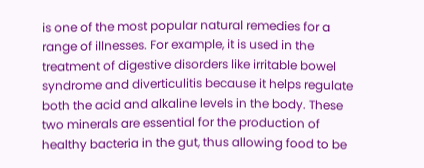is one of the most popular natural remedies for a range of illnesses. For example, it is used in the treatment of digestive disorders like irritable bowel syndrome and diverticulitis because it helps regulate both the acid and alkaline levels in the body. These two minerals are essential for the production of healthy bacteria in the gut, thus allowing food to be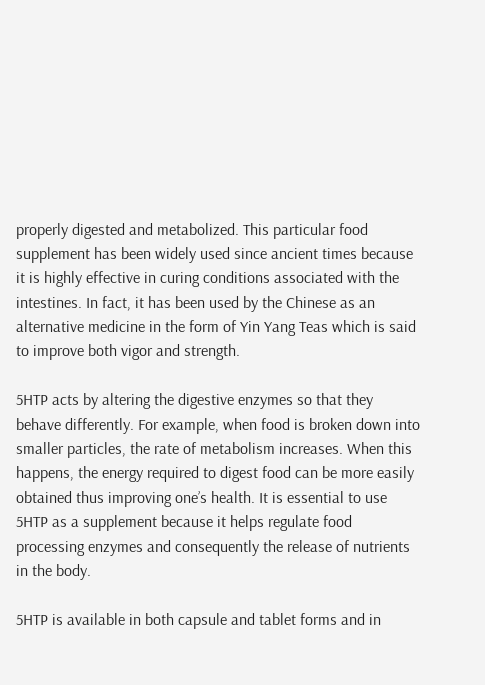properly digested and metabolized. This particular food supplement has been widely used since ancient times because it is highly effective in curing conditions associated with the intestines. In fact, it has been used by the Chinese as an alternative medicine in the form of Yin Yang Teas which is said to improve both vigor and strength.

5HTP acts by altering the digestive enzymes so that they behave differently. For example, when food is broken down into smaller particles, the rate of metabolism increases. When this happens, the energy required to digest food can be more easily obtained thus improving one’s health. It is essential to use 5HTP as a supplement because it helps regulate food processing enzymes and consequently the release of nutrients in the body.

5HTP is available in both capsule and tablet forms and in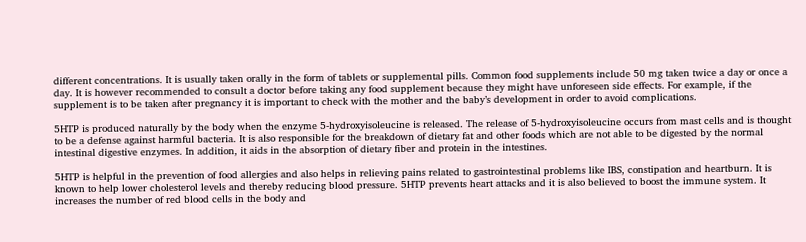different concentrations. It is usually taken orally in the form of tablets or supplemental pills. Common food supplements include 50 mg taken twice a day or once a day. It is however recommended to consult a doctor before taking any food supplement because they might have unforeseen side effects. For example, if the supplement is to be taken after pregnancy it is important to check with the mother and the baby’s development in order to avoid complications.

5HTP is produced naturally by the body when the enzyme 5-hydroxyisoleucine is released. The release of 5-hydroxyisoleucine occurs from mast cells and is thought to be a defense against harmful bacteria. It is also responsible for the breakdown of dietary fat and other foods which are not able to be digested by the normal intestinal digestive enzymes. In addition, it aids in the absorption of dietary fiber and protein in the intestines.

5HTP is helpful in the prevention of food allergies and also helps in relieving pains related to gastrointestinal problems like IBS, constipation and heartburn. It is known to help lower cholesterol levels and thereby reducing blood pressure. 5HTP prevents heart attacks and it is also believed to boost the immune system. It increases the number of red blood cells in the body and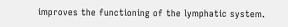improves the functioning of the lymphatic system.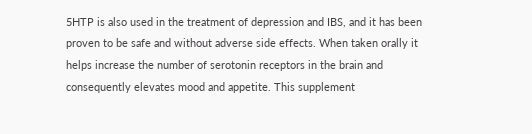5HTP is also used in the treatment of depression and IBS, and it has been proven to be safe and without adverse side effects. When taken orally it helps increase the number of serotonin receptors in the brain and consequently elevates mood and appetite. This supplement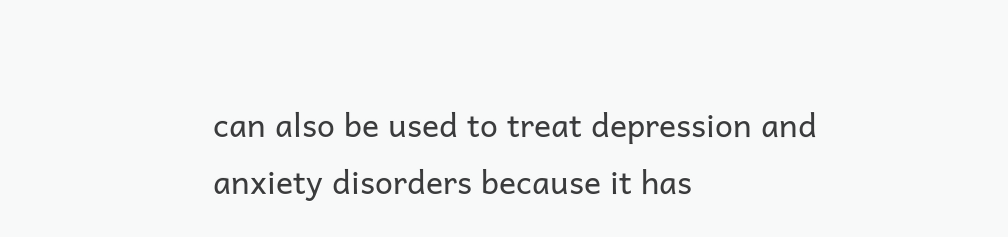can also be used to treat depression and anxiety disorders because it has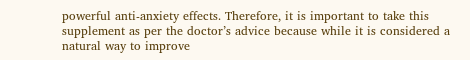powerful anti-anxiety effects. Therefore, it is important to take this supplement as per the doctor’s advice because while it is considered a natural way to improve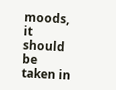moods, it should be taken in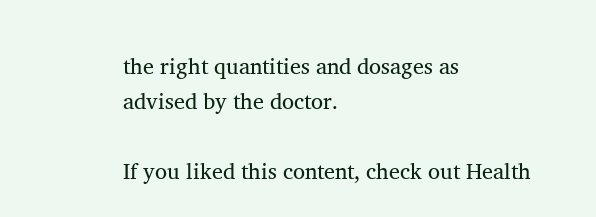the right quantities and dosages as advised by the doctor.

If you liked this content, check out Health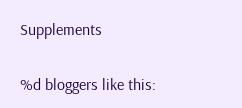Supplements

%d bloggers like this: